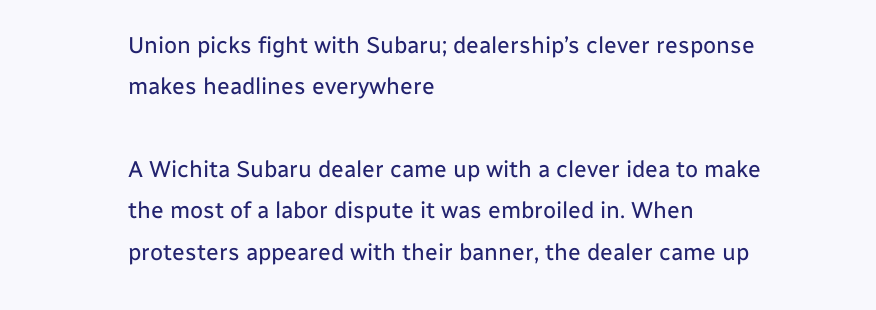Union picks fight with Subaru; dealership’s clever response makes headlines everywhere

A Wichita Subaru dealer came up with a clever idea to make the most of a labor dispute it was embroiled in. When protesters appeared with their banner, the dealer came up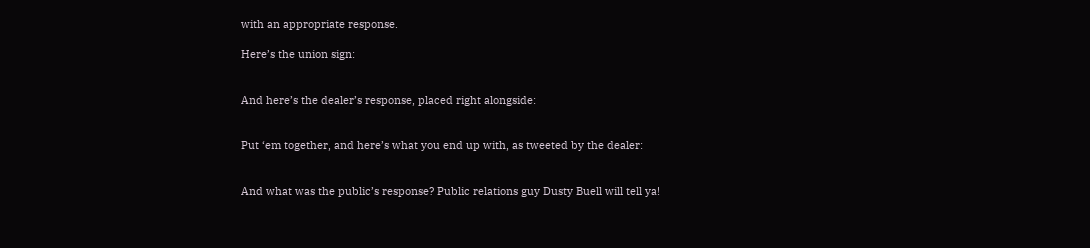with an appropriate response.

Here’s the union sign:


And here’s the dealer’s response, placed right alongside:


Put ‘em together, and here’s what you end up with, as tweeted by the dealer:


And what was the public’s response? Public relations guy Dusty Buell will tell ya!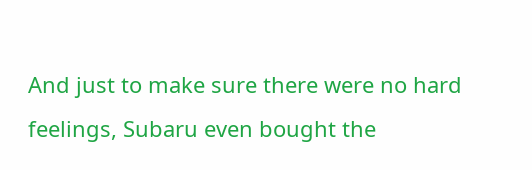And just to make sure there were no hard feelings, Subaru even bought the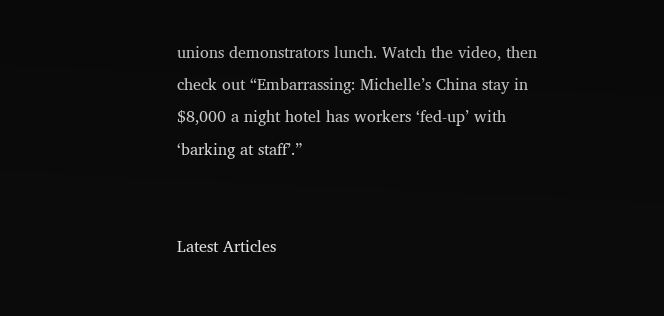unions demonstrators lunch. Watch the video, then check out “Embarrassing: Michelle’s China stay in $8,000 a night hotel has workers ‘fed-up’ with ‘barking at staff’.”


Latest Articles